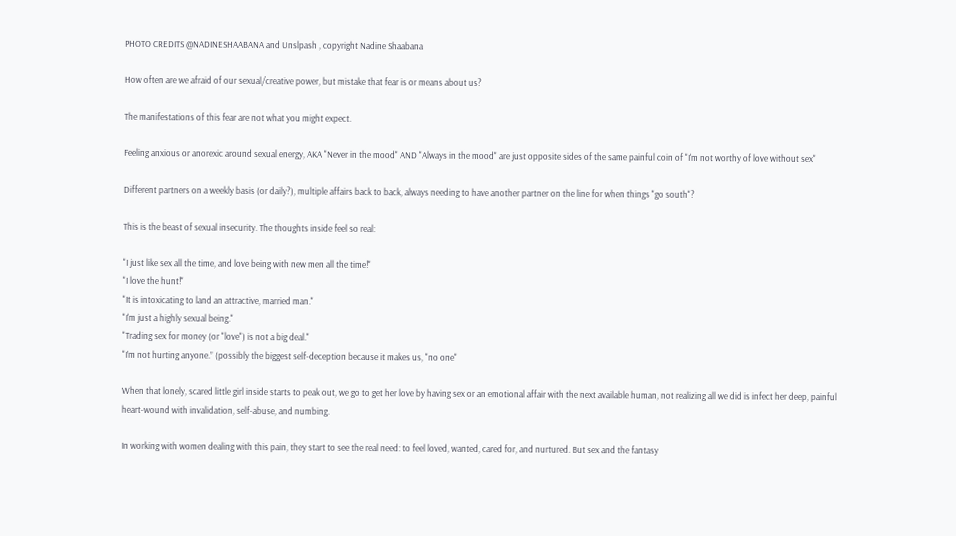PHOTO CREDITS @NADINESHAABANA and Unslpash , copyright Nadine Shaabana

How often are we afraid of our sexual/creative power, but mistake that fear is or means about us?

The manifestations of this fear are not what you might expect.

Feeling anxious or anorexic around sexual energy, AKA "Never in the mood" AND "Always in the mood" are just opposite sides of the same painful coin of "I'm not worthy of love without sex"

Different partners on a weekly basis (or daily?), multiple affairs back to back, always needing to have another partner on the line for when things "go south"?

This is the beast of sexual insecurity. The thoughts inside feel so real:

"I just like sex all the time, and love being with new men all the time!"
"I love the hunt!"
"It is intoxicating to land an attractive, married man."
"I'm just a highly sexual being."
"Trading sex for money (or "love") is not a big deal."
"I’m not hurting anyone.” (possibly the biggest self-deception because it makes us, "no one"

When that lonely, scared little girl inside starts to peak out, we go to get her love by having sex or an emotional affair with the next available human, not realizing all we did is infect her deep, painful heart-wound with invalidation, self-abuse, and numbing.

In working with women dealing with this pain, they start to see the real need: to feel loved, wanted, cared for, and nurtured. But sex and the fantasy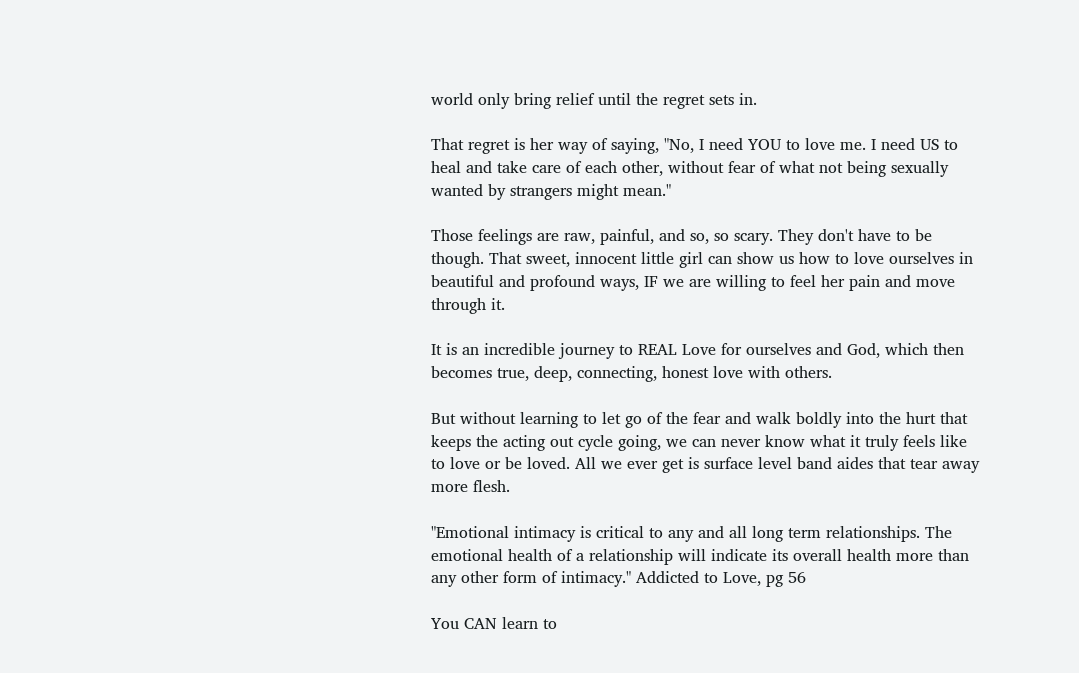world only bring relief until the regret sets in.

That regret is her way of saying, "No, I need YOU to love me. I need US to heal and take care of each other, without fear of what not being sexually wanted by strangers might mean."

Those feelings are raw, painful, and so, so scary. They don't have to be though. That sweet, innocent little girl can show us how to love ourselves in beautiful and profound ways, IF we are willing to feel her pain and move through it.

It is an incredible journey to REAL Love for ourselves and God, which then becomes true, deep, connecting, honest love with others.

But without learning to let go of the fear and walk boldly into the hurt that keeps the acting out cycle going, we can never know what it truly feels like to love or be loved. All we ever get is surface level band aides that tear away more flesh.

"Emotional intimacy is critical to any and all long term relationships. The emotional health of a relationship will indicate its overall health more than any other form of intimacy." Addicted to Love, pg 56

You CAN learn to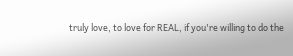truly love, to love for REAL, if you're willing to do the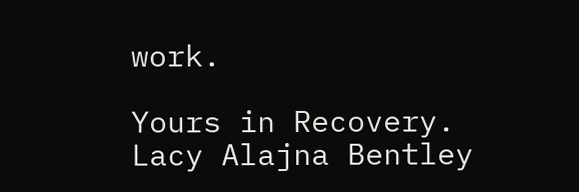work.

Yours in Recovery.
Lacy Alajna Bentley